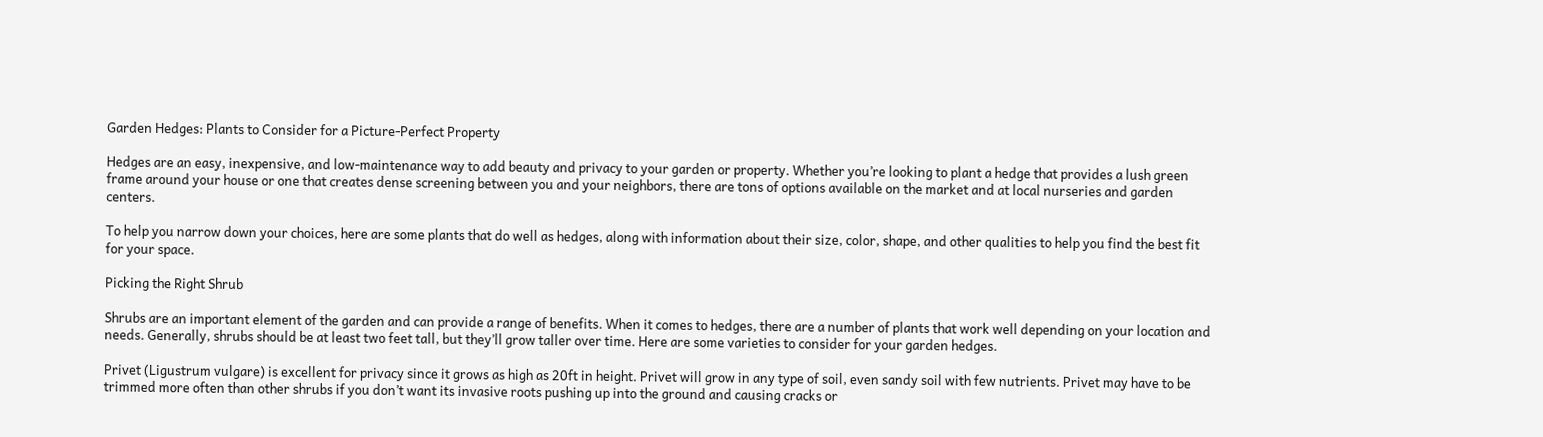Garden Hedges: Plants to Consider for a Picture-Perfect Property

Hedges are an easy, inexpensive, and low-maintenance way to add beauty and privacy to your garden or property. Whether you’re looking to plant a hedge that provides a lush green frame around your house or one that creates dense screening between you and your neighbors, there are tons of options available on the market and at local nurseries and garden centers.

To help you narrow down your choices, here are some plants that do well as hedges, along with information about their size, color, shape, and other qualities to help you find the best fit for your space.

Picking the Right Shrub

Shrubs are an important element of the garden and can provide a range of benefits. When it comes to hedges, there are a number of plants that work well depending on your location and needs. Generally, shrubs should be at least two feet tall, but they’ll grow taller over time. Here are some varieties to consider for your garden hedges.

Privet (Ligustrum vulgare) is excellent for privacy since it grows as high as 20ft in height. Privet will grow in any type of soil, even sandy soil with few nutrients. Privet may have to be trimmed more often than other shrubs if you don’t want its invasive roots pushing up into the ground and causing cracks or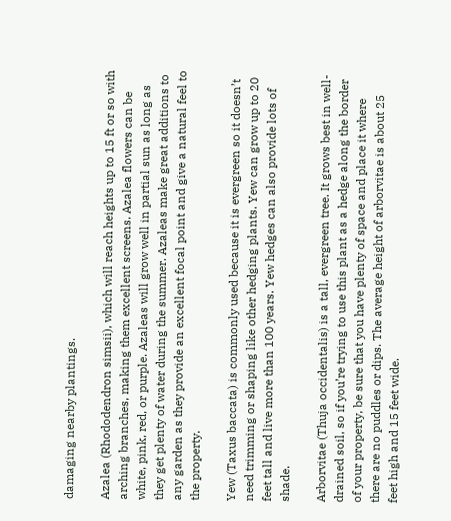damaging nearby plantings.

Azalea (Rhododendron simsii), which will reach heights up to 15 ft or so with arching branches, making them excellent screens. Azalea flowers can be white, pink, red, or purple. Azaleas will grow well in partial sun as long as they get plenty of water during the summer. Azaleas make great additions to any garden as they provide an excellent focal point and give a natural feel to the property.

Yew (Taxus baccata) is commonly used because it is evergreen so it doesn’t need trimming or shaping like other hedging plants. Yew can grow up to 20 feet tall and live more than 100 years. Yew hedges can also provide lots of shade.

Arborvitae (Thuja occidentalis) is a tall, evergreen tree. It grows best in well-drained soil, so if you’re trying to use this plant as a hedge along the border of your property, be sure that you have plenty of space and place it where there are no puddles or dips. The average height of arborvitae is about 25 feet high and 15 feet wide.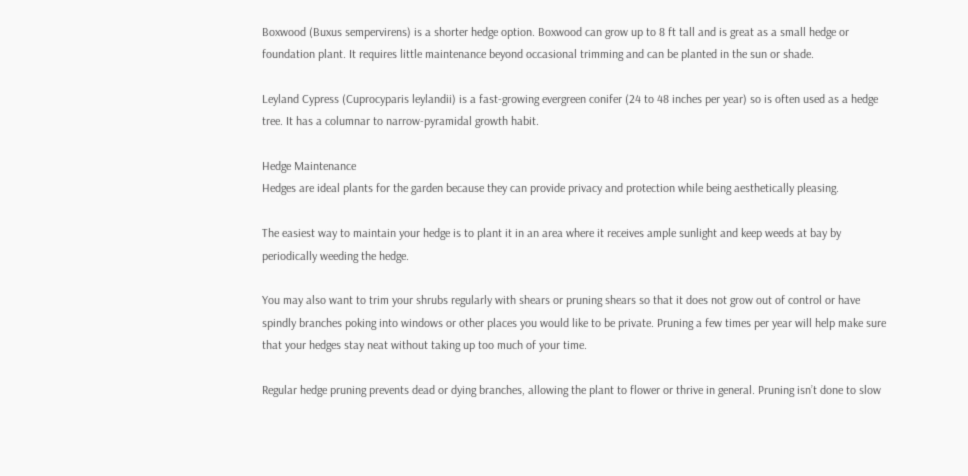Boxwood (Buxus sempervirens) is a shorter hedge option. Boxwood can grow up to 8 ft tall and is great as a small hedge or foundation plant. It requires little maintenance beyond occasional trimming and can be planted in the sun or shade.

Leyland Cypress (Cuprocyparis leylandii) is a fast-growing evergreen conifer (24 to 48 inches per year) so is often used as a hedge tree. It has a columnar to narrow-pyramidal growth habit.

Hedge Maintenance
Hedges are ideal plants for the garden because they can provide privacy and protection while being aesthetically pleasing.

The easiest way to maintain your hedge is to plant it in an area where it receives ample sunlight and keep weeds at bay by periodically weeding the hedge.

You may also want to trim your shrubs regularly with shears or pruning shears so that it does not grow out of control or have spindly branches poking into windows or other places you would like to be private. Pruning a few times per year will help make sure that your hedges stay neat without taking up too much of your time.

Regular hedge pruning prevents dead or dying branches, allowing the plant to flower or thrive in general. Pruning isn’t done to slow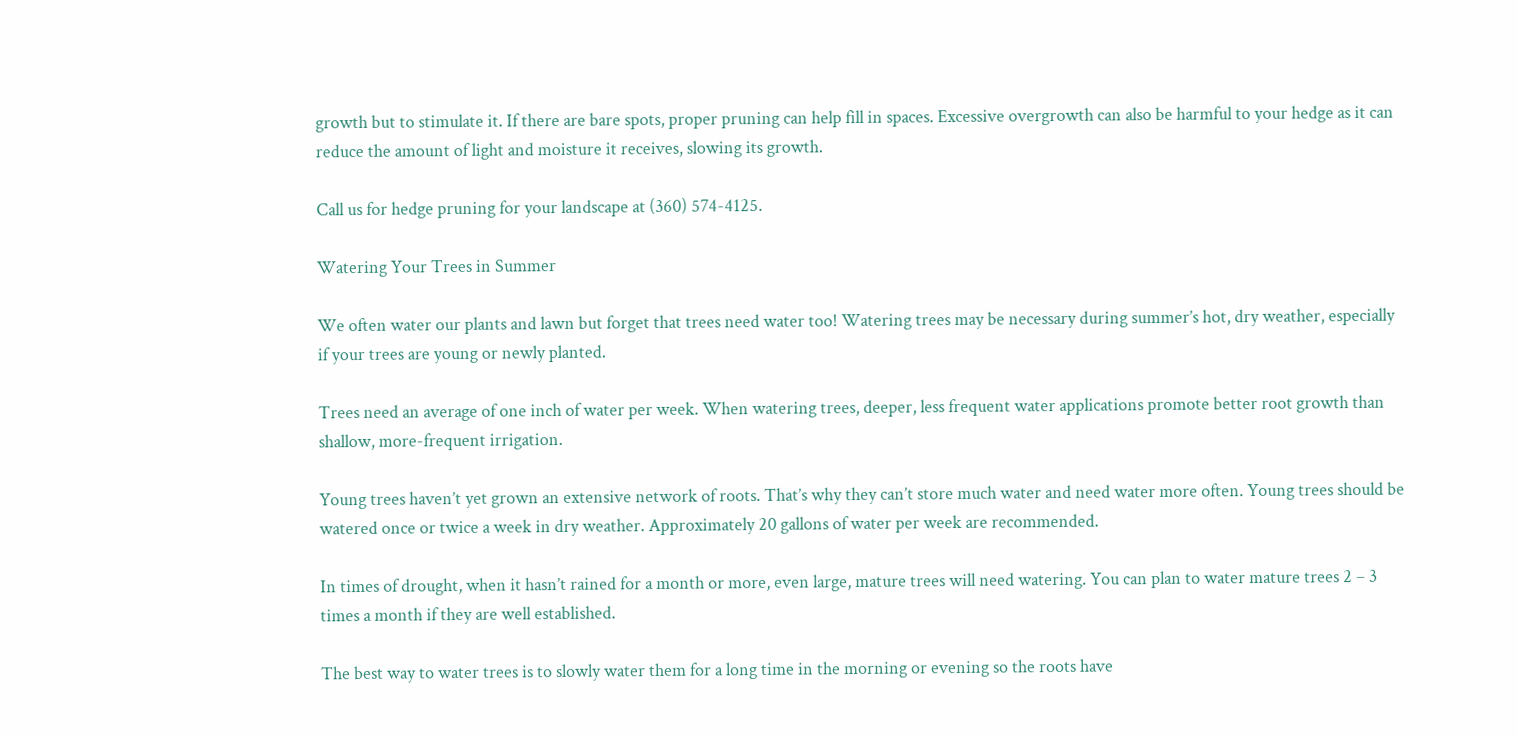growth but to stimulate it. If there are bare spots, proper pruning can help fill in spaces. Excessive overgrowth can also be harmful to your hedge as it can reduce the amount of light and moisture it receives, slowing its growth.

Call us for hedge pruning for your landscape at (360) 574-4125.

Watering Your Trees in Summer

We often water our plants and lawn but forget that trees need water too! Watering trees may be necessary during summer’s hot, dry weather, especially if your trees are young or newly planted.

Trees need an average of one inch of water per week. When watering trees, deeper, less frequent water applications promote better root growth than shallow, more-frequent irrigation.

Young trees haven’t yet grown an extensive network of roots. That’s why they can’t store much water and need water more often. Young trees should be watered once or twice a week in dry weather. Approximately 20 gallons of water per week are recommended.

In times of drought, when it hasn’t rained for a month or more, even large, mature trees will need watering. You can plan to water mature trees 2 – 3 times a month if they are well established.

The best way to water trees is to slowly water them for a long time in the morning or evening so the roots have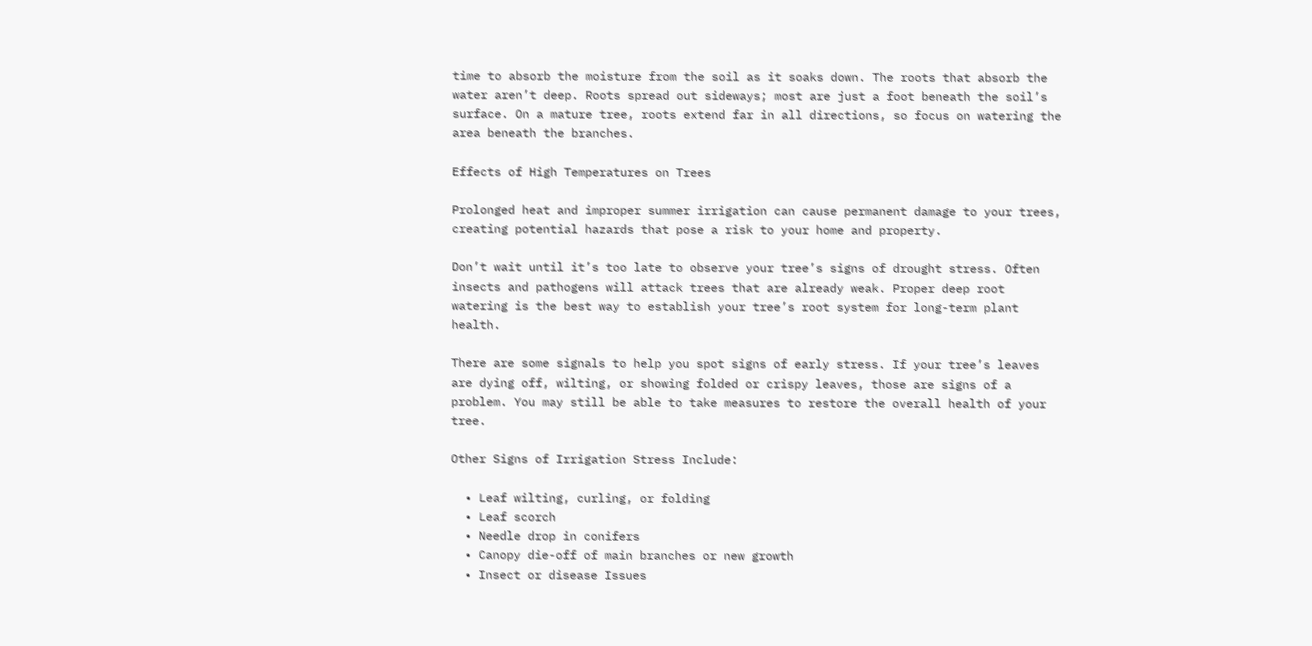time to absorb the moisture from the soil as it soaks down. The roots that absorb the water aren’t deep. Roots spread out sideways; most are just a foot beneath the soil’s surface. On a mature tree, roots extend far in all directions, so focus on watering the area beneath the branches.

Effects of High Temperatures on Trees

Prolonged heat and improper summer irrigation can cause permanent damage to your trees, creating potential hazards that pose a risk to your home and property.

Don’t wait until it’s too late to observe your tree’s signs of drought stress. Often insects and pathogens will attack trees that are already weak. Proper deep root watering is the best way to establish your tree’s root system for long-term plant health.

There are some signals to help you spot signs of early stress. If your tree’s leaves are dying off, wilting, or showing folded or crispy leaves, those are signs of a problem. You may still be able to take measures to restore the overall health of your tree.

Other Signs of Irrigation Stress Include:

  • Leaf wilting, curling, or folding
  • Leaf scorch
  • Needle drop in conifers
  • Canopy die-off of main branches or new growth
  • Insect or disease Issues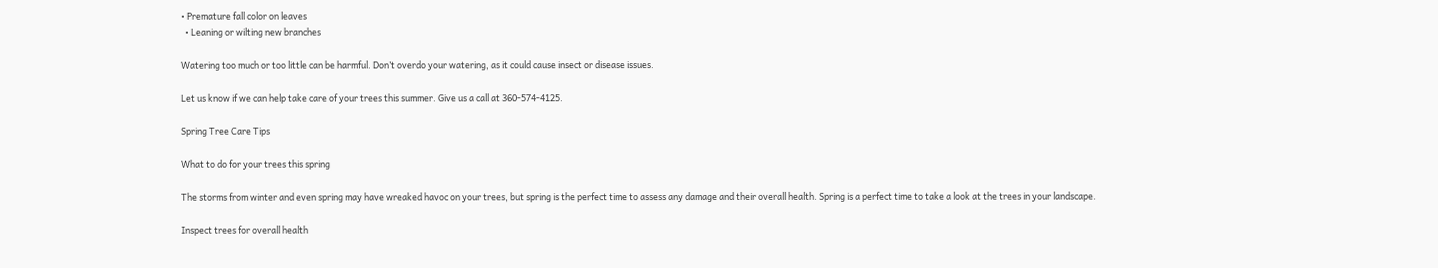• Premature fall color on leaves
  • Leaning or wilting new branches

Watering too much or too little can be harmful. Don’t overdo your watering, as it could cause insect or disease issues.

Let us know if we can help take care of your trees this summer. Give us a call at 360-574-4125.

Spring Tree Care Tips

What to do for your trees this spring

The storms from winter and even spring may have wreaked havoc on your trees, but spring is the perfect time to assess any damage and their overall health. Spring is a perfect time to take a look at the trees in your landscape.

Inspect trees for overall health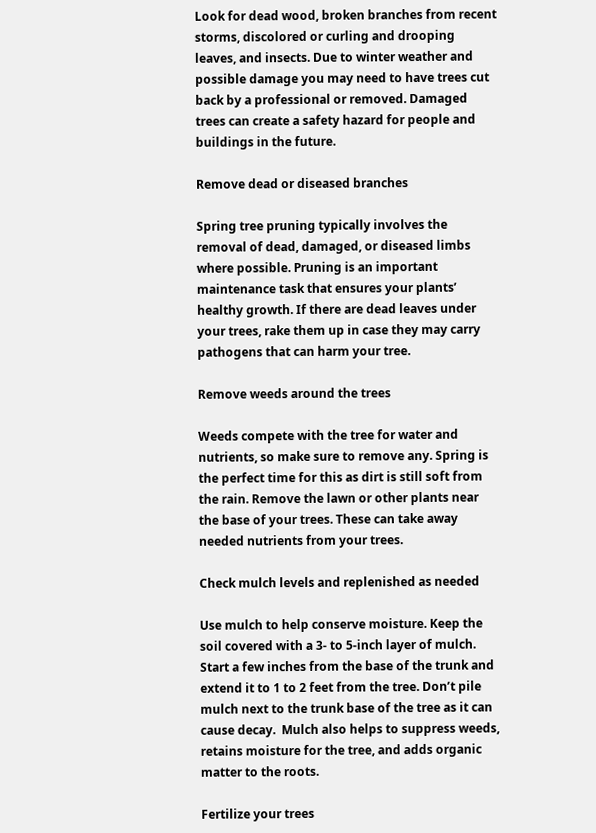Look for dead wood, broken branches from recent storms, discolored or curling and drooping leaves, and insects. Due to winter weather and possible damage you may need to have trees cut back by a professional or removed. Damaged trees can create a safety hazard for people and buildings in the future.

Remove dead or diseased branches

Spring tree pruning typically involves the removal of dead, damaged, or diseased limbs where possible. Pruning is an important maintenance task that ensures your plants’ healthy growth. If there are dead leaves under your trees, rake them up in case they may carry pathogens that can harm your tree.

Remove weeds around the trees

Weeds compete with the tree for water and nutrients, so make sure to remove any. Spring is the perfect time for this as dirt is still soft from the rain. Remove the lawn or other plants near the base of your trees. These can take away needed nutrients from your trees.

Check mulch levels and replenished as needed

Use mulch to help conserve moisture. Keep the soil covered with a 3- to 5-inch layer of mulch. Start a few inches from the base of the trunk and extend it to 1 to 2 feet from the tree. Don’t pile mulch next to the trunk base of the tree as it can cause decay.  Mulch also helps to suppress weeds, retains moisture for the tree, and adds organic matter to the roots.

Fertilize your trees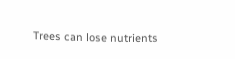Trees can lose nutrients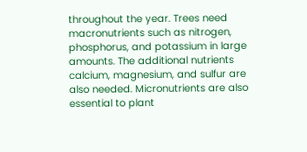throughout the year. Trees need macronutrients such as nitrogen, phosphorus, and potassium in large amounts. The additional nutrients calcium, magnesium, and sulfur are also needed. Micronutrients are also essential to plant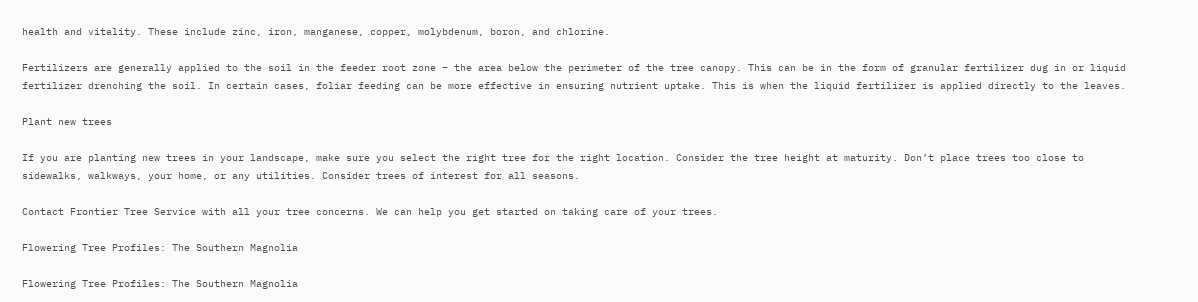health and vitality. These include zinc, iron, manganese, copper, molybdenum, boron, and chlorine.

Fertilizers are generally applied to the soil in the feeder root zone – the area below the perimeter of the tree canopy. This can be in the form of granular fertilizer dug in or liquid fertilizer drenching the soil. In certain cases, foliar feeding can be more effective in ensuring nutrient uptake. This is when the liquid fertilizer is applied directly to the leaves.

Plant new trees

If you are planting new trees in your landscape, make sure you select the right tree for the right location. Consider the tree height at maturity. Don’t place trees too close to sidewalks, walkways, your home, or any utilities. Consider trees of interest for all seasons.

Contact Frontier Tree Service with all your tree concerns. We can help you get started on taking care of your trees.

Flowering Tree Profiles: The Southern Magnolia

Flowering Tree Profiles: The Southern Magnolia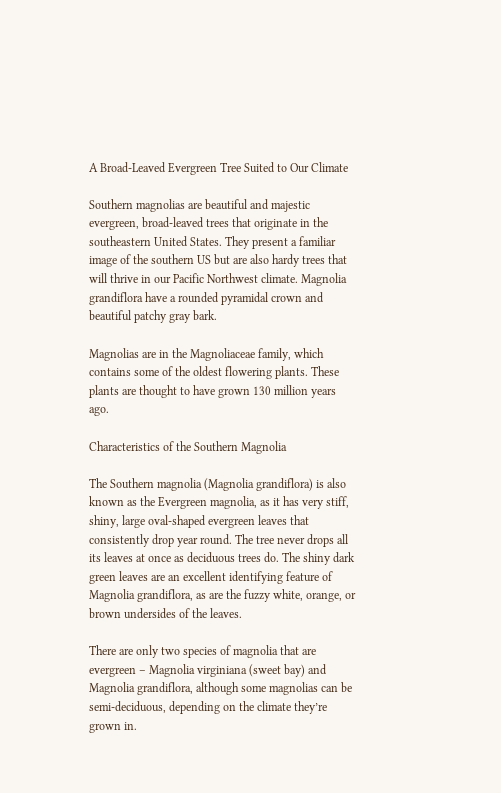A Broad-Leaved Evergreen Tree Suited to Our Climate

Southern magnolias are beautiful and majestic evergreen, broad-leaved trees that originate in the southeastern United States. They present a familiar image of the southern US but are also hardy trees that will thrive in our Pacific Northwest climate. Magnolia grandiflora have a rounded pyramidal crown and beautiful patchy gray bark.

Magnolias are in the Magnoliaceae family, which contains some of the oldest flowering plants. These plants are thought to have grown 130 million years ago.

Characteristics of the Southern Magnolia

The Southern magnolia (Magnolia grandiflora) is also known as the Evergreen magnolia, as it has very stiff, shiny, large oval-shaped evergreen leaves that consistently drop year round. The tree never drops all its leaves at once as deciduous trees do. The shiny dark green leaves are an excellent identifying feature of Magnolia grandiflora, as are the fuzzy white, orange, or brown undersides of the leaves.

There are only two species of magnolia that are evergreen – Magnolia virginiana (sweet bay) and Magnolia grandiflora, although some magnolias can be semi-deciduous, depending on the climate they’re grown in.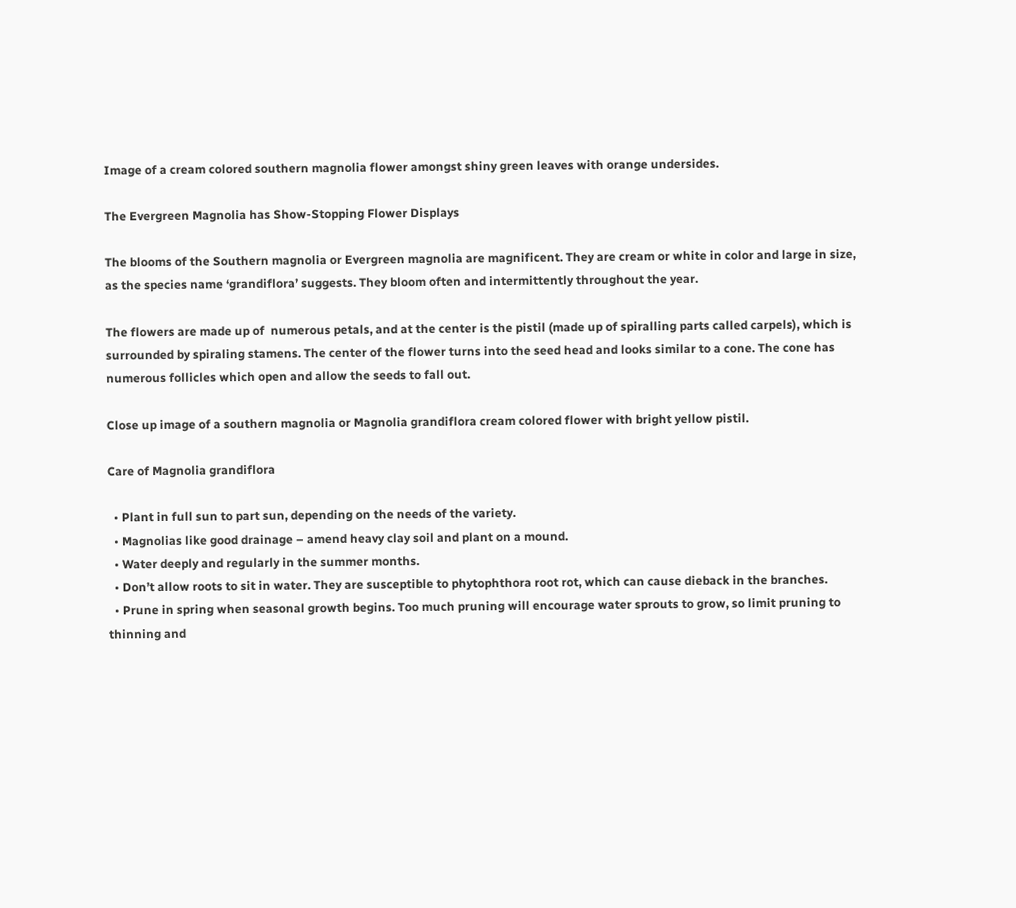Image of a cream colored southern magnolia flower amongst shiny green leaves with orange undersides.

The Evergreen Magnolia has Show-Stopping Flower Displays

The blooms of the Southern magnolia or Evergreen magnolia are magnificent. They are cream or white in color and large in size, as the species name ‘grandiflora’ suggests. They bloom often and intermittently throughout the year.

The flowers are made up of  numerous petals, and at the center is the pistil (made up of spiralling parts called carpels), which is surrounded by spiraling stamens. The center of the flower turns into the seed head and looks similar to a cone. The cone has numerous follicles which open and allow the seeds to fall out.

Close up image of a southern magnolia or Magnolia grandiflora cream colored flower with bright yellow pistil.

Care of Magnolia grandiflora

  • Plant in full sun to part sun, depending on the needs of the variety.
  • Magnolias like good drainage – amend heavy clay soil and plant on a mound.
  • Water deeply and regularly in the summer months.
  • Don’t allow roots to sit in water. They are susceptible to phytophthora root rot, which can cause dieback in the branches.
  • Prune in spring when seasonal growth begins. Too much pruning will encourage water sprouts to grow, so limit pruning to thinning and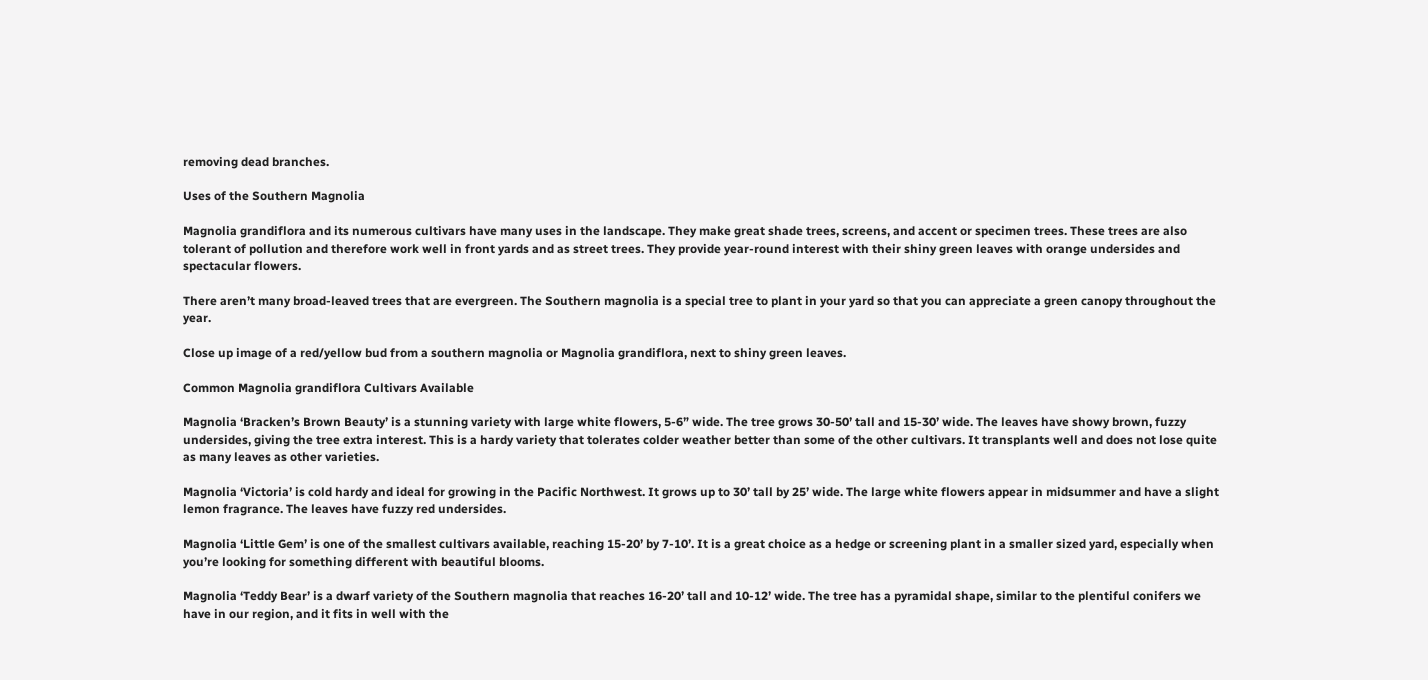removing dead branches.

Uses of the Southern Magnolia

Magnolia grandiflora and its numerous cultivars have many uses in the landscape. They make great shade trees, screens, and accent or specimen trees. These trees are also tolerant of pollution and therefore work well in front yards and as street trees. They provide year-round interest with their shiny green leaves with orange undersides and spectacular flowers.

There aren’t many broad-leaved trees that are evergreen. The Southern magnolia is a special tree to plant in your yard so that you can appreciate a green canopy throughout the year.

Close up image of a red/yellow bud from a southern magnolia or Magnolia grandiflora, next to shiny green leaves.

Common Magnolia grandiflora Cultivars Available

Magnolia ‘Bracken’s Brown Beauty’ is a stunning variety with large white flowers, 5-6” wide. The tree grows 30-50’ tall and 15-30’ wide. The leaves have showy brown, fuzzy undersides, giving the tree extra interest. This is a hardy variety that tolerates colder weather better than some of the other cultivars. It transplants well and does not lose quite as many leaves as other varieties.

Magnolia ‘Victoria’ is cold hardy and ideal for growing in the Pacific Northwest. It grows up to 30’ tall by 25’ wide. The large white flowers appear in midsummer and have a slight lemon fragrance. The leaves have fuzzy red undersides.

Magnolia ‘Little Gem’ is one of the smallest cultivars available, reaching 15-20’ by 7-10’. It is a great choice as a hedge or screening plant in a smaller sized yard, especially when you’re looking for something different with beautiful blooms.

Magnolia ‘Teddy Bear’ is a dwarf variety of the Southern magnolia that reaches 16-20’ tall and 10-12’ wide. The tree has a pyramidal shape, similar to the plentiful conifers we have in our region, and it fits in well with the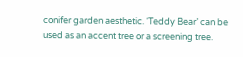conifer garden aesthetic. ‘Teddy Bear’ can be used as an accent tree or a screening tree.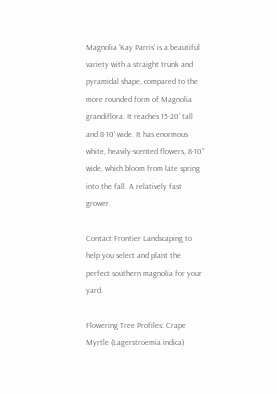Magnolia ‘Kay Parris’ is a beautiful variety with a straight trunk and pyramidal shape, compared to the more rounded form of Magnolia grandiflora. It reaches 15-20’ tall and 8-10’ wide. It has enormous white, heavily-scented flowers, 8-10” wide, which bloom from late spring into the fall. A relatively fast grower.

Contact Frontier Landscaping to help you select and plant the perfect southern magnolia for your yard.

Flowering Tree Profiles: Crape Myrtle (Lagerstroemia indica)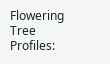Flowering Tree Profiles: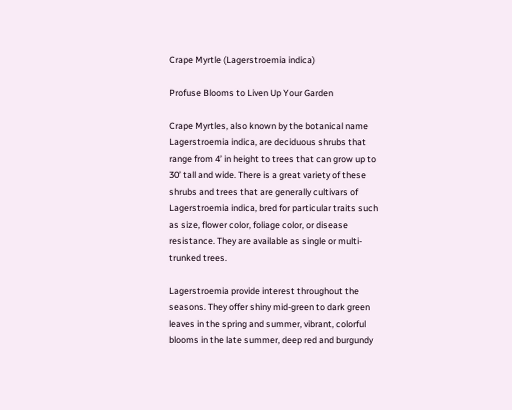Crape Myrtle (Lagerstroemia indica)

Profuse Blooms to Liven Up Your Garden

Crape Myrtles, also known by the botanical name Lagerstroemia indica, are deciduous shrubs that range from 4’ in height to trees that can grow up to 30’ tall and wide. There is a great variety of these shrubs and trees that are generally cultivars of Lagerstroemia indica, bred for particular traits such as size, flower color, foliage color, or disease resistance. They are available as single or multi-trunked trees.

Lagerstroemia provide interest throughout the seasons. They offer shiny mid-green to dark green leaves in the spring and summer, vibrant, colorful blooms in the late summer, deep red and burgundy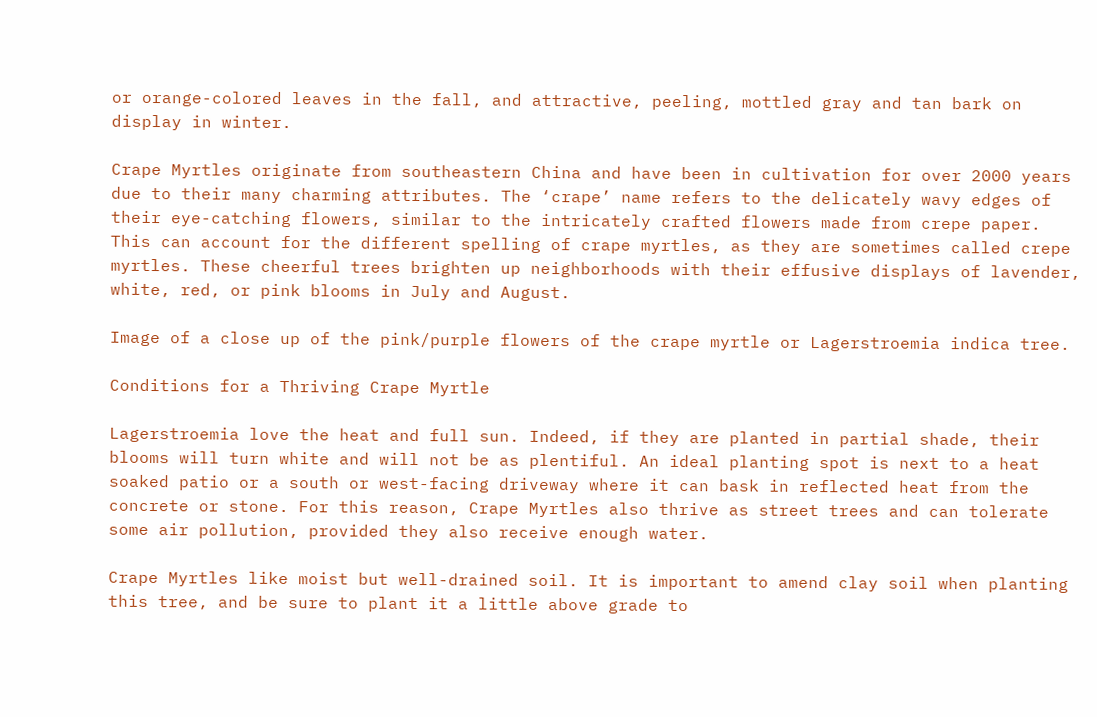or orange-colored leaves in the fall, and attractive, peeling, mottled gray and tan bark on display in winter.

Crape Myrtles originate from southeastern China and have been in cultivation for over 2000 years due to their many charming attributes. The ‘crape’ name refers to the delicately wavy edges of their eye-catching flowers, similar to the intricately crafted flowers made from crepe paper. This can account for the different spelling of crape myrtles, as they are sometimes called crepe myrtles. These cheerful trees brighten up neighborhoods with their effusive displays of lavender, white, red, or pink blooms in July and August.

Image of a close up of the pink/purple flowers of the crape myrtle or Lagerstroemia indica tree.

Conditions for a Thriving Crape Myrtle

Lagerstroemia love the heat and full sun. Indeed, if they are planted in partial shade, their blooms will turn white and will not be as plentiful. An ideal planting spot is next to a heat soaked patio or a south or west-facing driveway where it can bask in reflected heat from the concrete or stone. For this reason, Crape Myrtles also thrive as street trees and can tolerate some air pollution, provided they also receive enough water.

Crape Myrtles like moist but well-drained soil. It is important to amend clay soil when planting this tree, and be sure to plant it a little above grade to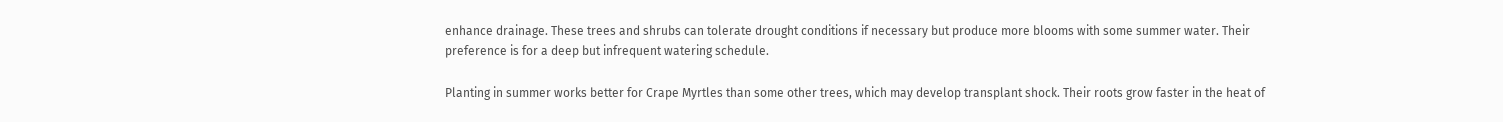enhance drainage. These trees and shrubs can tolerate drought conditions if necessary but produce more blooms with some summer water. Their preference is for a deep but infrequent watering schedule.

Planting in summer works better for Crape Myrtles than some other trees, which may develop transplant shock. Their roots grow faster in the heat of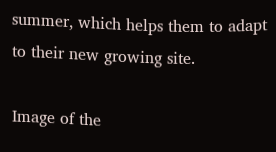summer, which helps them to adapt to their new growing site.

Image of the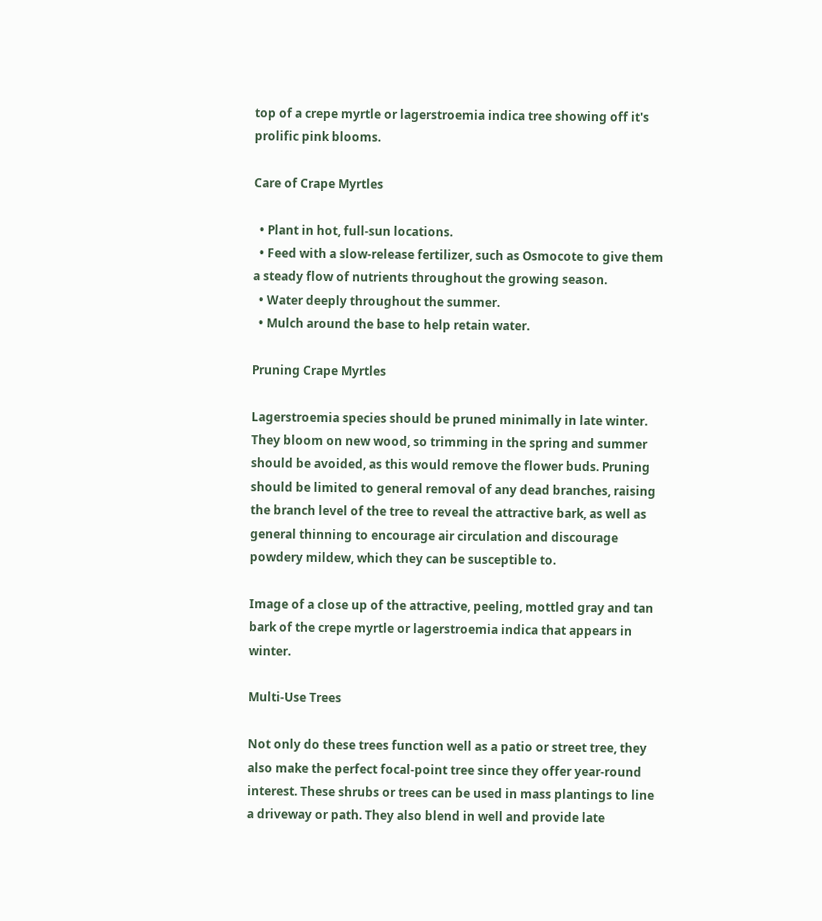top of a crepe myrtle or lagerstroemia indica tree showing off it's prolific pink blooms.

Care of Crape Myrtles

  • Plant in hot, full-sun locations.
  • Feed with a slow-release fertilizer, such as Osmocote to give them a steady flow of nutrients throughout the growing season.
  • Water deeply throughout the summer.
  • Mulch around the base to help retain water.

Pruning Crape Myrtles

Lagerstroemia species should be pruned minimally in late winter. They bloom on new wood, so trimming in the spring and summer should be avoided, as this would remove the flower buds. Pruning should be limited to general removal of any dead branches, raising the branch level of the tree to reveal the attractive bark, as well as  general thinning to encourage air circulation and discourage powdery mildew, which they can be susceptible to.

Image of a close up of the attractive, peeling, mottled gray and tan bark of the crepe myrtle or lagerstroemia indica that appears in winter.

Multi-Use Trees

Not only do these trees function well as a patio or street tree, they also make the perfect focal-point tree since they offer year-round interest. These shrubs or trees can be used in mass plantings to line a driveway or path. They also blend in well and provide late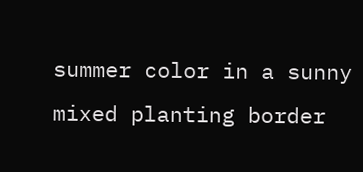summer color in a sunny mixed planting border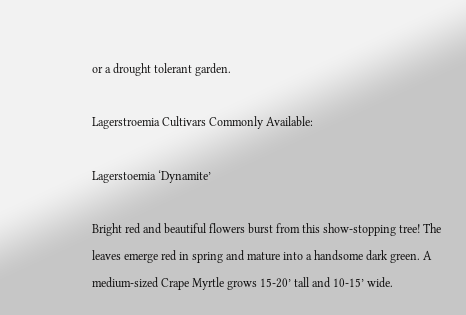or a drought tolerant garden.

Lagerstroemia Cultivars Commonly Available:

Lagerstoemia ‘Dynamite’

Bright red and beautiful flowers burst from this show-stopping tree! The leaves emerge red in spring and mature into a handsome dark green. A medium-sized Crape Myrtle grows 15-20’ tall and 10-15’ wide.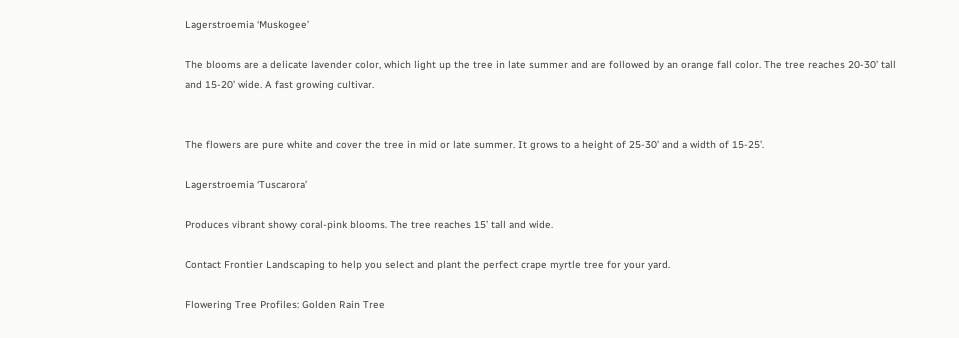Lagerstroemia ‘Muskogee’

The blooms are a delicate lavender color, which light up the tree in late summer and are followed by an orange fall color. The tree reaches 20-30’ tall and 15-20’ wide. A fast growing cultivar.


The flowers are pure white and cover the tree in mid or late summer. It grows to a height of 25-30’ and a width of 15-25’.

Lagerstroemia ‘Tuscarora’

Produces vibrant showy coral-pink blooms. The tree reaches 15’ tall and wide.

Contact Frontier Landscaping to help you select and plant the perfect crape myrtle tree for your yard.

Flowering Tree Profiles: Golden Rain Tree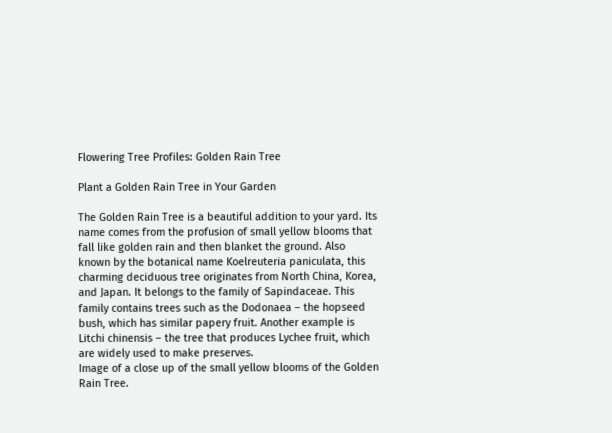Flowering Tree Profiles: Golden Rain Tree

Plant a Golden Rain Tree in Your Garden

The Golden Rain Tree is a beautiful addition to your yard. Its name comes from the profusion of small yellow blooms that fall like golden rain and then blanket the ground. Also known by the botanical name Koelreuteria paniculata, this charming deciduous tree originates from North China, Korea, and Japan. It belongs to the family of Sapindaceae. This family contains trees such as the Dodonaea – the hopseed bush, which has similar papery fruit. Another example is Litchi chinensis – the tree that produces Lychee fruit, which are widely used to make preserves.
Image of a close up of the small yellow blooms of the Golden Rain Tree.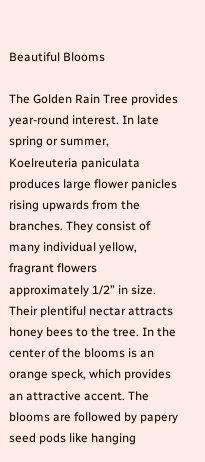Beautiful Blooms

The Golden Rain Tree provides year-round interest. In late spring or summer, Koelreuteria paniculata produces large flower panicles rising upwards from the branches. They consist of many individual yellow, fragrant flowers approximately 1/2” in size. Their plentiful nectar attracts honey bees to the tree. In the center of the blooms is an orange speck, which provides an attractive accent. The blooms are followed by papery seed pods like hanging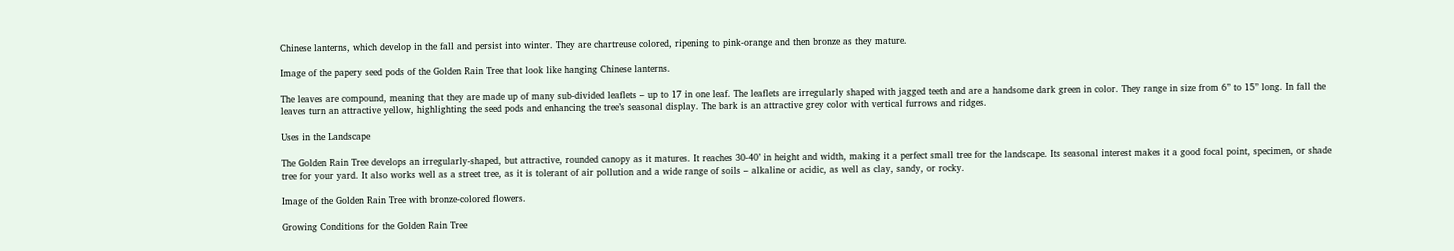Chinese lanterns, which develop in the fall and persist into winter. They are chartreuse colored, ripening to pink-orange and then bronze as they mature.

Image of the papery seed pods of the Golden Rain Tree that look like hanging Chinese lanterns.

The leaves are compound, meaning that they are made up of many sub-divided leaflets – up to 17 in one leaf. The leaflets are irregularly shaped with jagged teeth and are a handsome dark green in color. They range in size from 6” to 15” long. In fall the leaves turn an attractive yellow, highlighting the seed pods and enhancing the tree’s seasonal display. The bark is an attractive grey color with vertical furrows and ridges.

Uses in the Landscape

The Golden Rain Tree develops an irregularly-shaped, but attractive, rounded canopy as it matures. It reaches 30-40’ in height and width, making it a perfect small tree for the landscape. Its seasonal interest makes it a good focal point, specimen, or shade tree for your yard. It also works well as a street tree, as it is tolerant of air pollution and a wide range of soils – alkaline or acidic, as well as clay, sandy, or rocky.

Image of the Golden Rain Tree with bronze-colored flowers.

Growing Conditions for the Golden Rain Tree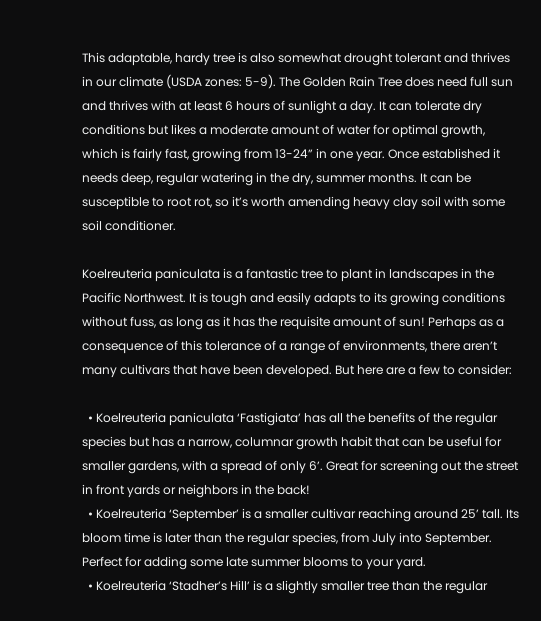This adaptable, hardy tree is also somewhat drought tolerant and thrives in our climate (USDA zones: 5-9). The Golden Rain Tree does need full sun and thrives with at least 6 hours of sunlight a day. It can tolerate dry conditions but likes a moderate amount of water for optimal growth, which is fairly fast, growing from 13-24” in one year. Once established it needs deep, regular watering in the dry, summer months. It can be susceptible to root rot, so it’s worth amending heavy clay soil with some soil conditioner.

Koelreuteria paniculata is a fantastic tree to plant in landscapes in the Pacific Northwest. It is tough and easily adapts to its growing conditions without fuss, as long as it has the requisite amount of sun! Perhaps as a consequence of this tolerance of a range of environments, there aren’t many cultivars that have been developed. But here are a few to consider:

  • Koelreuteria paniculata ‘Fastigiata’ has all the benefits of the regular species but has a narrow, columnar growth habit that can be useful for smaller gardens, with a spread of only 6’. Great for screening out the street in front yards or neighbors in the back!
  • Koelreuteria ‘September’ is a smaller cultivar reaching around 25’ tall. Its bloom time is later than the regular species, from July into September. Perfect for adding some late summer blooms to your yard.
  • Koelreuteria ‘Stadher’s Hill’ is a slightly smaller tree than the regular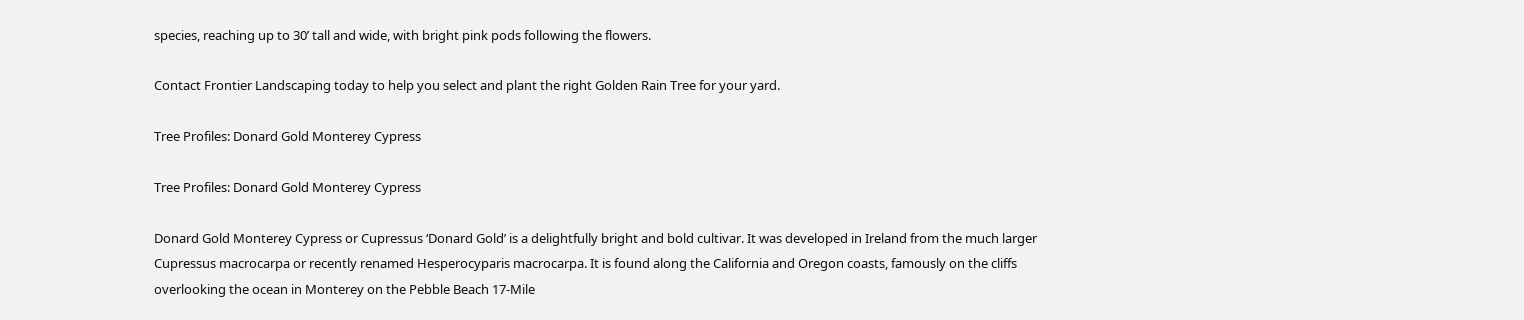species, reaching up to 30’ tall and wide, with bright pink pods following the flowers.

Contact Frontier Landscaping today to help you select and plant the right Golden Rain Tree for your yard.

Tree Profiles: Donard Gold Monterey Cypress

Tree Profiles: Donard Gold Monterey Cypress

Donard Gold Monterey Cypress or Cupressus ‘Donard Gold’ is a delightfully bright and bold cultivar. It was developed in Ireland from the much larger Cupressus macrocarpa or recently renamed Hesperocyparis macrocarpa. It is found along the California and Oregon coasts, famously on the cliffs overlooking the ocean in Monterey on the Pebble Beach 17-Mile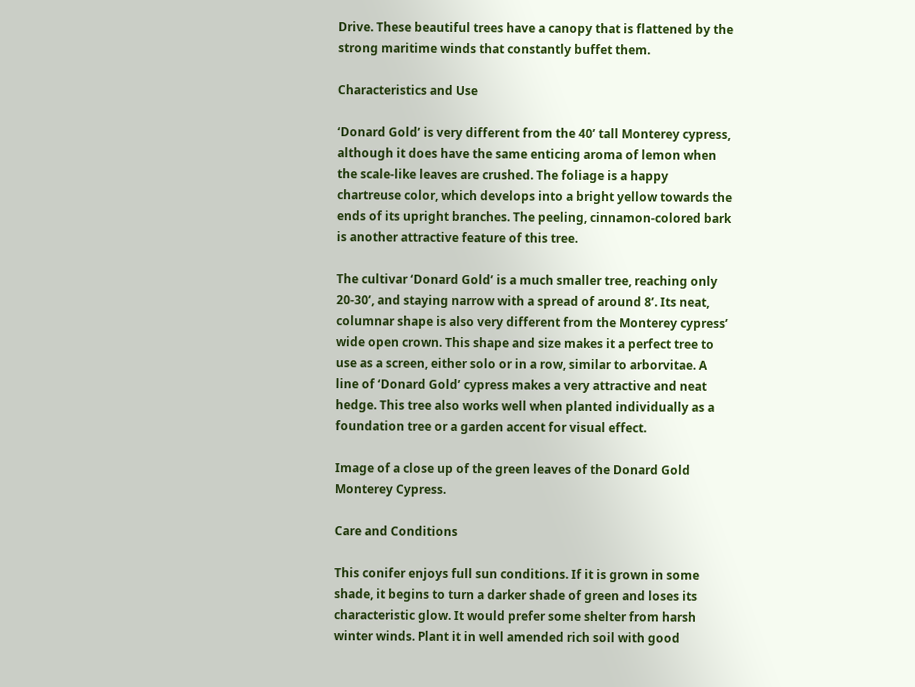Drive. These beautiful trees have a canopy that is flattened by the strong maritime winds that constantly buffet them.

Characteristics and Use

‘Donard Gold’ is very different from the 40’ tall Monterey cypress, although it does have the same enticing aroma of lemon when the scale-like leaves are crushed. The foliage is a happy chartreuse color, which develops into a bright yellow towards the ends of its upright branches. The peeling, cinnamon-colored bark is another attractive feature of this tree.

The cultivar ‘Donard Gold’ is a much smaller tree, reaching only 20-30’, and staying narrow with a spread of around 8’. Its neat, columnar shape is also very different from the Monterey cypress’ wide open crown. This shape and size makes it a perfect tree to use as a screen, either solo or in a row, similar to arborvitae. A line of ‘Donard Gold’ cypress makes a very attractive and neat hedge. This tree also works well when planted individually as a foundation tree or a garden accent for visual effect.

Image of a close up of the green leaves of the Donard Gold Monterey Cypress.

Care and Conditions

This conifer enjoys full sun conditions. If it is grown in some shade, it begins to turn a darker shade of green and loses its characteristic glow. It would prefer some shelter from harsh winter winds. Plant it in well amended rich soil with good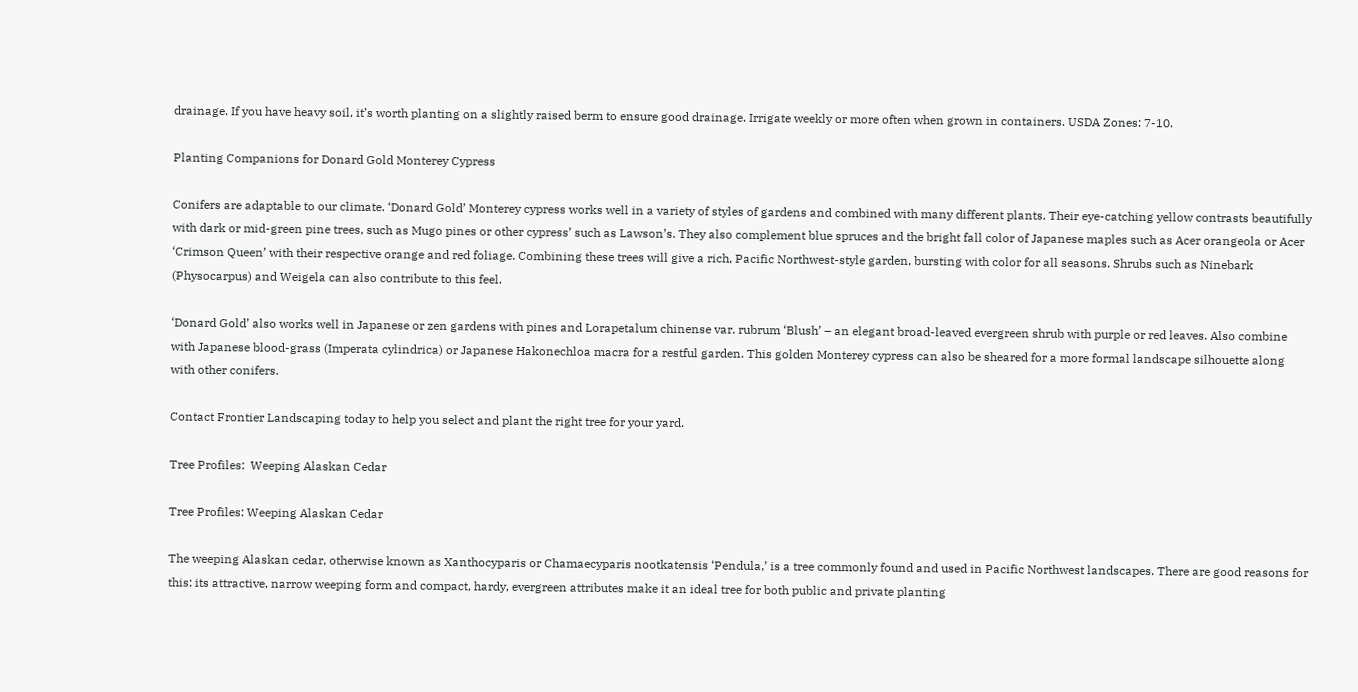drainage. If you have heavy soil, it’s worth planting on a slightly raised berm to ensure good drainage. Irrigate weekly or more often when grown in containers. USDA Zones: 7-10.

Planting Companions for Donard Gold Monterey Cypress

Conifers are adaptable to our climate. ‘Donard Gold’ Monterey cypress works well in a variety of styles of gardens and combined with many different plants. Their eye-catching yellow contrasts beautifully with dark or mid-green pine trees, such as Mugo pines or other cypress’ such as Lawson’s. They also complement blue spruces and the bright fall color of Japanese maples such as Acer orangeola or Acer ‘Crimson Queen’ with their respective orange and red foliage. Combining these trees will give a rich, Pacific Northwest-style garden, bursting with color for all seasons. Shrubs such as Ninebark (Physocarpus) and Weigela can also contribute to this feel.

‘Donard Gold’ also works well in Japanese or zen gardens with pines and Lorapetalum chinense var. rubrum ‘Blush’ – an elegant broad-leaved evergreen shrub with purple or red leaves. Also combine with Japanese blood-grass (Imperata cylindrica) or Japanese Hakonechloa macra for a restful garden. This golden Monterey cypress can also be sheared for a more formal landscape silhouette along with other conifers.

Contact Frontier Landscaping today to help you select and plant the right tree for your yard.

Tree Profiles:  Weeping Alaskan Cedar

Tree Profiles: Weeping Alaskan Cedar

The weeping Alaskan cedar, otherwise known as Xanthocyparis or Chamaecyparis nootkatensis ‘Pendula,’ is a tree commonly found and used in Pacific Northwest landscapes. There are good reasons for this: its attractive, narrow weeping form and compact, hardy, evergreen attributes make it an ideal tree for both public and private planting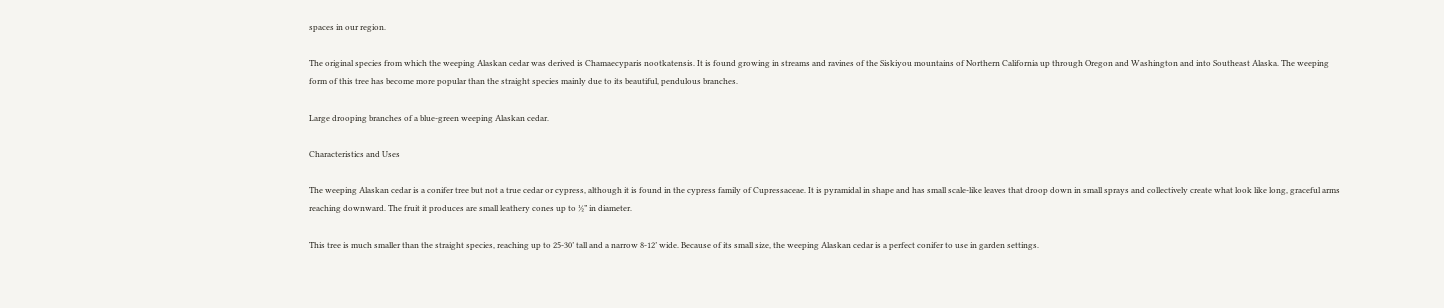spaces in our region.

The original species from which the weeping Alaskan cedar was derived is Chamaecyparis nootkatensis. It is found growing in streams and ravines of the Siskiyou mountains of Northern California up through Oregon and Washington and into Southeast Alaska. The weeping form of this tree has become more popular than the straight species mainly due to its beautiful, pendulous branches.

Large drooping branches of a blue-green weeping Alaskan cedar.

Characteristics and Uses

The weeping Alaskan cedar is a conifer tree but not a true cedar or cypress, although it is found in the cypress family of Cupressaceae. It is pyramidal in shape and has small scale-like leaves that droop down in small sprays and collectively create what look like long, graceful arms reaching downward. The fruit it produces are small leathery cones up to ½” in diameter.

This tree is much smaller than the straight species, reaching up to 25-30’ tall and a narrow 8-12’ wide. Because of its small size, the weeping Alaskan cedar is a perfect conifer to use in garden settings.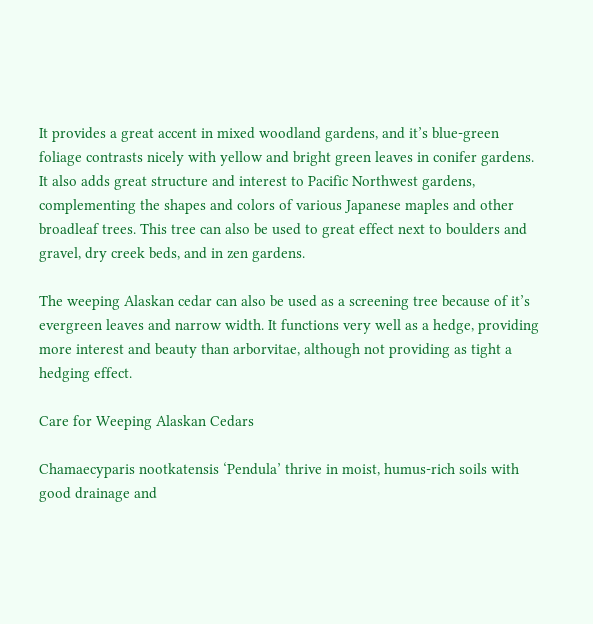It provides a great accent in mixed woodland gardens, and it’s blue-green foliage contrasts nicely with yellow and bright green leaves in conifer gardens. It also adds great structure and interest to Pacific Northwest gardens, complementing the shapes and colors of various Japanese maples and other broadleaf trees. This tree can also be used to great effect next to boulders and gravel, dry creek beds, and in zen gardens.

The weeping Alaskan cedar can also be used as a screening tree because of it’s evergreen leaves and narrow width. It functions very well as a hedge, providing more interest and beauty than arborvitae, although not providing as tight a hedging effect.

Care for Weeping Alaskan Cedars

Chamaecyparis nootkatensis ‘Pendula’ thrive in moist, humus-rich soils with good drainage and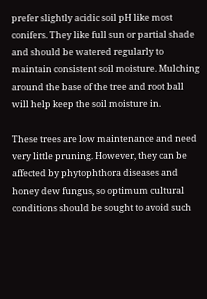prefer slightly acidic soil pH like most conifers. They like full sun or partial shade and should be watered regularly to maintain consistent soil moisture. Mulching around the base of the tree and root ball will help keep the soil moisture in.

These trees are low maintenance and need very little pruning. However, they can be affected by phytophthora diseases and honey dew fungus, so optimum cultural conditions should be sought to avoid such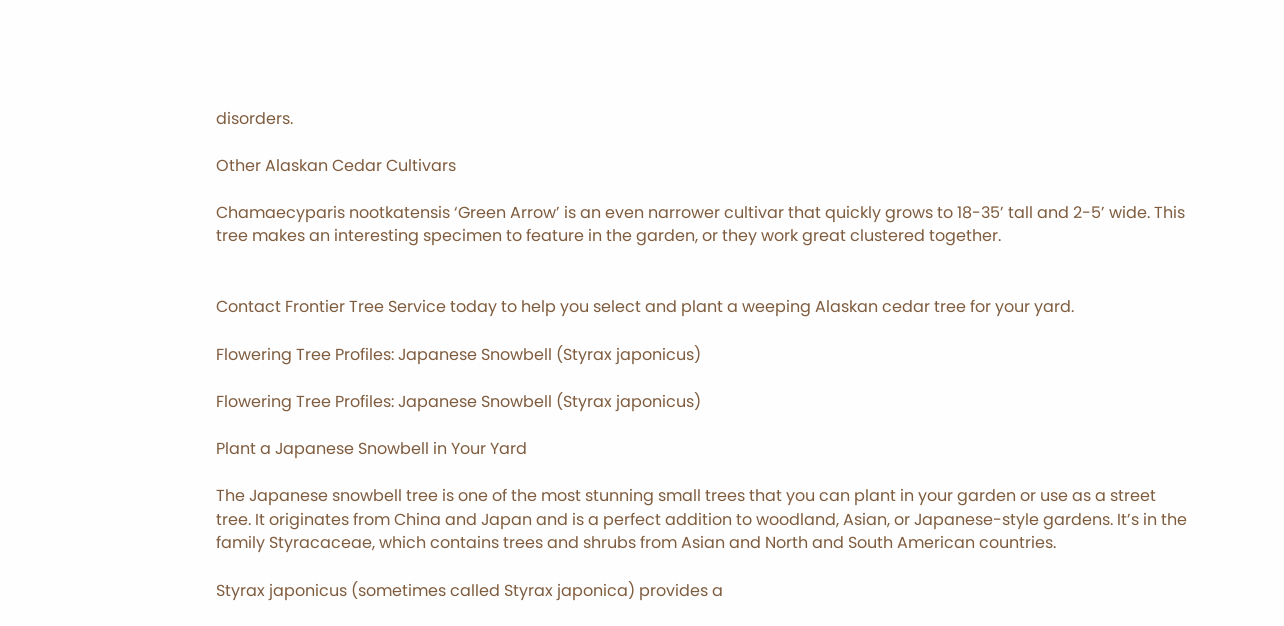disorders.

Other Alaskan Cedar Cultivars

Chamaecyparis nootkatensis ‘Green Arrow’ is an even narrower cultivar that quickly grows to 18-35’ tall and 2-5’ wide. This tree makes an interesting specimen to feature in the garden, or they work great clustered together.


Contact Frontier Tree Service today to help you select and plant a weeping Alaskan cedar tree for your yard.

Flowering Tree Profiles: Japanese Snowbell (Styrax japonicus)

Flowering Tree Profiles: Japanese Snowbell (Styrax japonicus)

Plant a Japanese Snowbell in Your Yard

The Japanese snowbell tree is one of the most stunning small trees that you can plant in your garden or use as a street tree. It originates from China and Japan and is a perfect addition to woodland, Asian, or Japanese-style gardens. It’s in the family Styracaceae, which contains trees and shrubs from Asian and North and South American countries.

Styrax japonicus (sometimes called Styrax japonica) provides a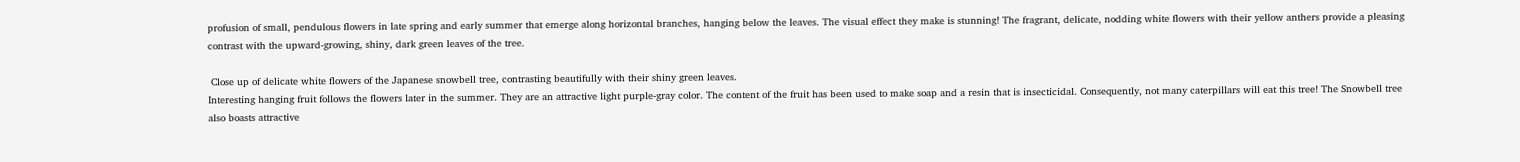profusion of small, pendulous flowers in late spring and early summer that emerge along horizontal branches, hanging below the leaves. The visual effect they make is stunning! The fragrant, delicate, nodding white flowers with their yellow anthers provide a pleasing contrast with the upward-growing, shiny, dark green leaves of the tree.

 Close up of delicate white flowers of the Japanese snowbell tree, contrasting beautifully with their shiny green leaves.
Interesting hanging fruit follows the flowers later in the summer. They are an attractive light purple-gray color. The content of the fruit has been used to make soap and a resin that is insecticidal. Consequently, not many caterpillars will eat this tree! The Snowbell tree also boasts attractive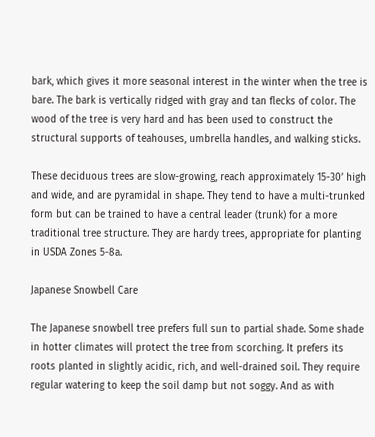bark, which gives it more seasonal interest in the winter when the tree is bare. The bark is vertically ridged with gray and tan flecks of color. The wood of the tree is very hard and has been used to construct the structural supports of teahouses, umbrella handles, and walking sticks.

These deciduous trees are slow-growing, reach approximately 15-30’ high and wide, and are pyramidal in shape. They tend to have a multi-trunked form but can be trained to have a central leader (trunk) for a more traditional tree structure. They are hardy trees, appropriate for planting in USDA Zones 5-8a.

Japanese Snowbell Care

The Japanese snowbell tree prefers full sun to partial shade. Some shade in hotter climates will protect the tree from scorching. It prefers its roots planted in slightly acidic, rich, and well-drained soil. They require regular watering to keep the soil damp but not soggy. And as with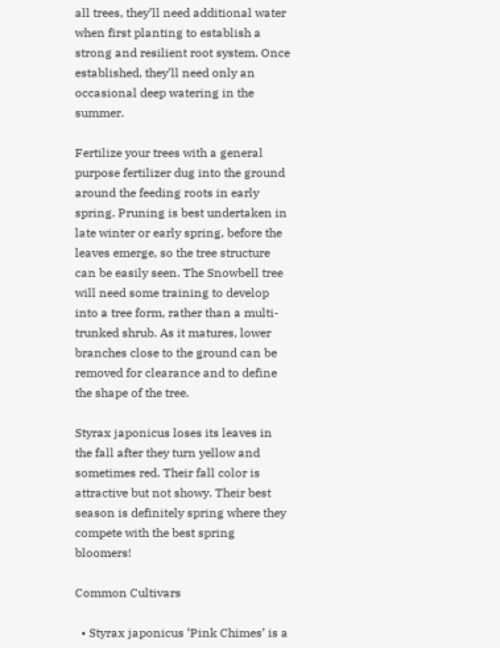all trees, they’ll need additional water when first planting to establish a strong and resilient root system. Once established, they’ll need only an occasional deep watering in the summer.

Fertilize your trees with a general purpose fertilizer dug into the ground around the feeding roots in early spring. Pruning is best undertaken in late winter or early spring, before the leaves emerge, so the tree structure can be easily seen. The Snowbell tree will need some training to develop into a tree form, rather than a multi-trunked shrub. As it matures, lower branches close to the ground can be removed for clearance and to define the shape of the tree.

Styrax japonicus loses its leaves in the fall after they turn yellow and sometimes red. Their fall color is attractive but not showy. Their best season is definitely spring where they compete with the best spring bloomers!

Common Cultivars

  • Styrax japonicus ‘Pink Chimes’ is a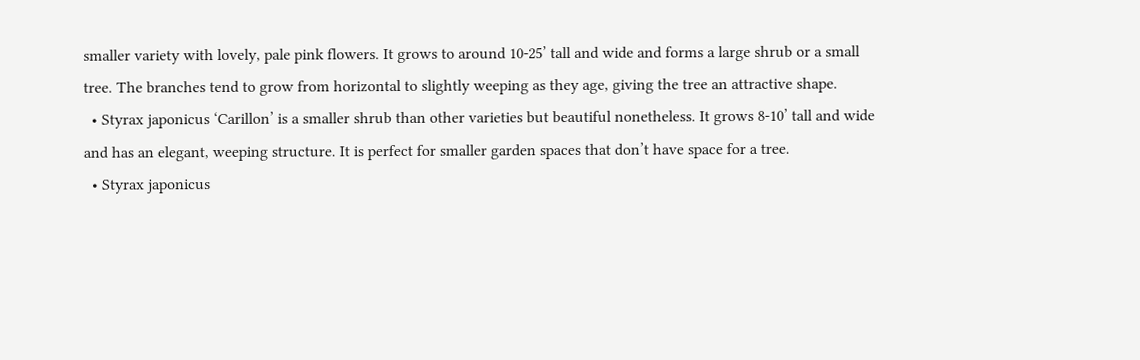smaller variety with lovely, pale pink flowers. It grows to around 10-25’ tall and wide and forms a large shrub or a small tree. The branches tend to grow from horizontal to slightly weeping as they age, giving the tree an attractive shape.
  • Styrax japonicus ‘Carillon’ is a smaller shrub than other varieties but beautiful nonetheless. It grows 8-10’ tall and wide and has an elegant, weeping structure. It is perfect for smaller garden spaces that don’t have space for a tree.
  • Styrax japonicus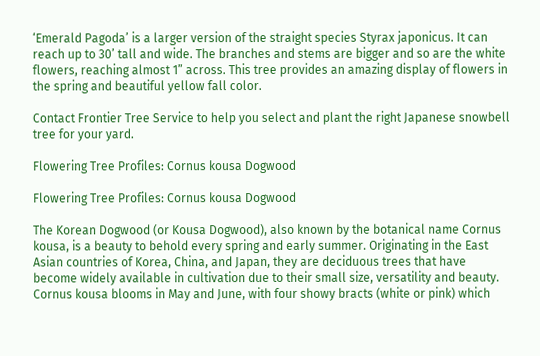‘Emerald Pagoda’ is a larger version of the straight species Styrax japonicus. It can reach up to 30’ tall and wide. The branches and stems are bigger and so are the white flowers, reaching almost 1” across. This tree provides an amazing display of flowers in the spring and beautiful yellow fall color.

Contact Frontier Tree Service to help you select and plant the right Japanese snowbell tree for your yard.

Flowering Tree Profiles: Cornus kousa Dogwood

Flowering Tree Profiles: Cornus kousa Dogwood

The Korean Dogwood (or Kousa Dogwood), also known by the botanical name Cornus kousa, is a beauty to behold every spring and early summer. Originating in the East Asian countries of Korea, China, and Japan, they are deciduous trees that have become widely available in cultivation due to their small size, versatility and beauty. Cornus kousa blooms in May and June, with four showy bracts (white or pink) which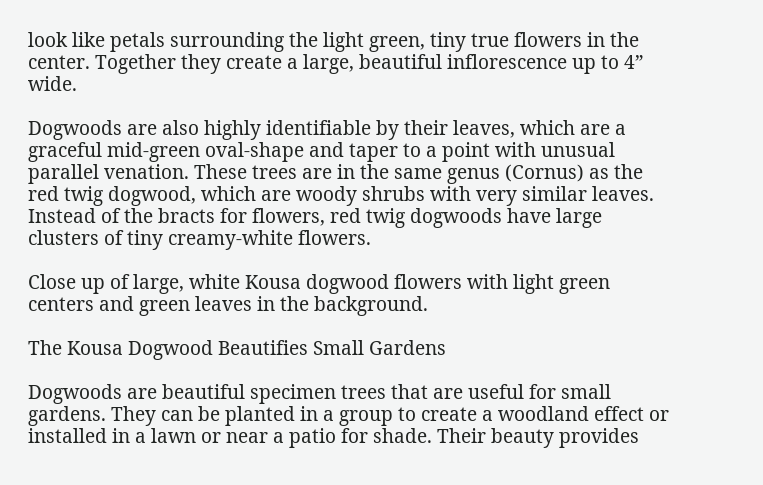look like petals surrounding the light green, tiny true flowers in the center. Together they create a large, beautiful inflorescence up to 4” wide.

Dogwoods are also highly identifiable by their leaves, which are a graceful mid-green oval-shape and taper to a point with unusual parallel venation. These trees are in the same genus (Cornus) as the red twig dogwood, which are woody shrubs with very similar leaves. Instead of the bracts for flowers, red twig dogwoods have large clusters of tiny creamy-white flowers.

Close up of large, white Kousa dogwood flowers with light green centers and green leaves in the background.

The Kousa Dogwood Beautifies Small Gardens

Dogwoods are beautiful specimen trees that are useful for small gardens. They can be planted in a group to create a woodland effect or installed in a lawn or near a patio for shade. Their beauty provides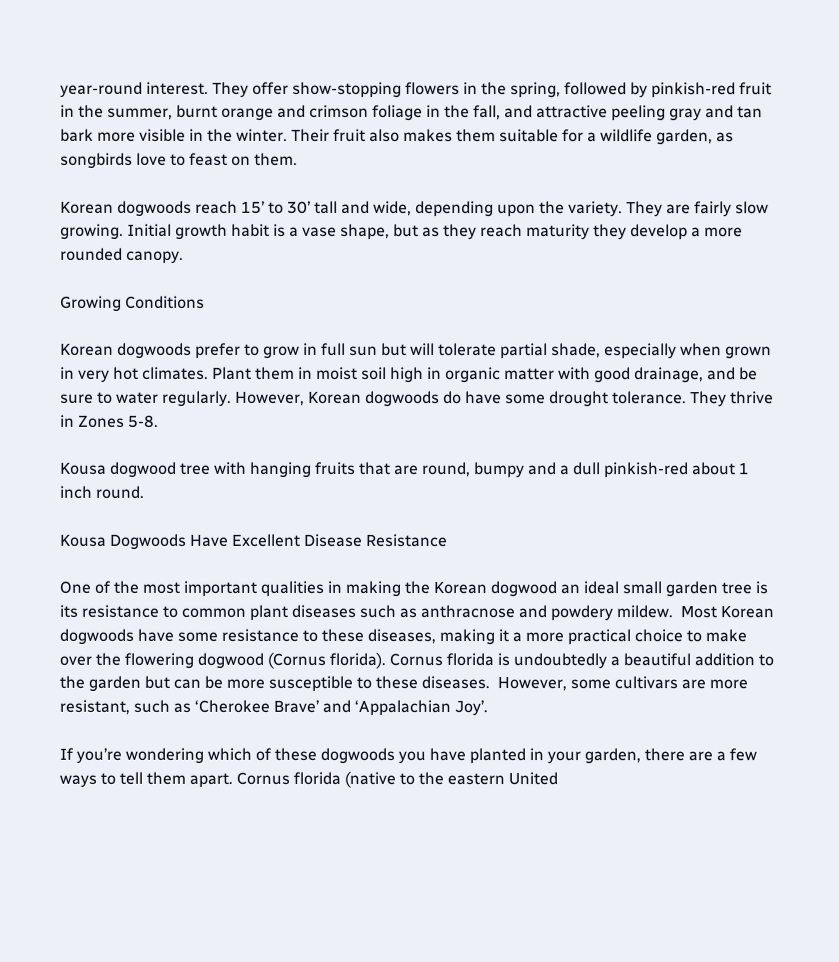year-round interest. They offer show-stopping flowers in the spring, followed by pinkish-red fruit in the summer, burnt orange and crimson foliage in the fall, and attractive peeling gray and tan bark more visible in the winter. Their fruit also makes them suitable for a wildlife garden, as songbirds love to feast on them.

Korean dogwoods reach 15’ to 30’ tall and wide, depending upon the variety. They are fairly slow growing. Initial growth habit is a vase shape, but as they reach maturity they develop a more rounded canopy.

Growing Conditions

Korean dogwoods prefer to grow in full sun but will tolerate partial shade, especially when grown in very hot climates. Plant them in moist soil high in organic matter with good drainage, and be sure to water regularly. However, Korean dogwoods do have some drought tolerance. They thrive in Zones 5-8.

Kousa dogwood tree with hanging fruits that are round, bumpy and a dull pinkish-red about 1 inch round.

Kousa Dogwoods Have Excellent Disease Resistance

One of the most important qualities in making the Korean dogwood an ideal small garden tree is its resistance to common plant diseases such as anthracnose and powdery mildew.  Most Korean dogwoods have some resistance to these diseases, making it a more practical choice to make over the flowering dogwood (Cornus florida). Cornus florida is undoubtedly a beautiful addition to the garden but can be more susceptible to these diseases.  However, some cultivars are more resistant, such as ‘Cherokee Brave’ and ‘Appalachian Joy’.

If you’re wondering which of these dogwoods you have planted in your garden, there are a few ways to tell them apart. Cornus florida (native to the eastern United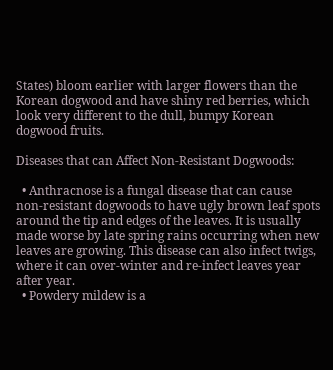States) bloom earlier with larger flowers than the Korean dogwood and have shiny red berries, which look very different to the dull, bumpy Korean dogwood fruits.

Diseases that can Affect Non-Resistant Dogwoods:

  • Anthracnose is a fungal disease that can cause non-resistant dogwoods to have ugly brown leaf spots around the tip and edges of the leaves. It is usually made worse by late spring rains occurring when new leaves are growing. This disease can also infect twigs, where it can over-winter and re-infect leaves year after year.
  • Powdery mildew is a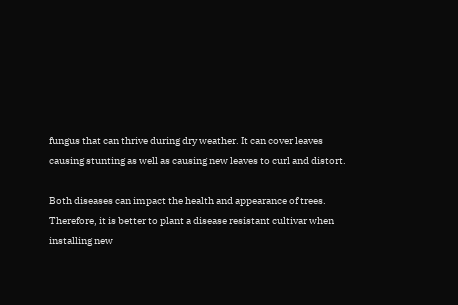fungus that can thrive during dry weather. It can cover leaves causing stunting as well as causing new leaves to curl and distort.

Both diseases can impact the health and appearance of trees. Therefore, it is better to plant a disease resistant cultivar when installing new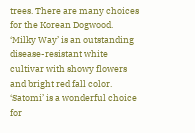trees. There are many choices for the Korean Dogwood. ‘Milky Way’ is an outstanding disease-resistant white cultivar with showy flowers and bright red fall color. ‘Satomi’ is a wonderful choice for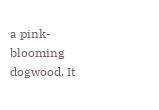a pink-blooming dogwood. It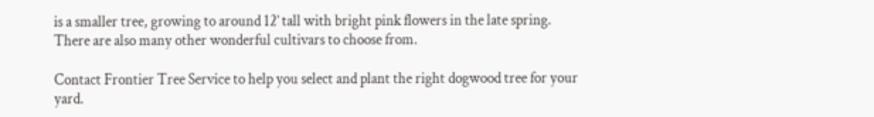is a smaller tree, growing to around 12’ tall with bright pink flowers in the late spring. There are also many other wonderful cultivars to choose from.

Contact Frontier Tree Service to help you select and plant the right dogwood tree for your yard.